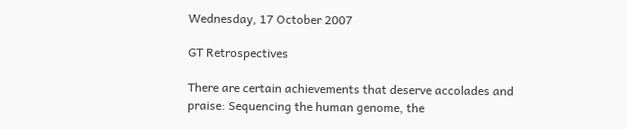Wednesday, 17 October 2007

GT Retrospectives

There are certain achievements that deserve accolades and praise: Sequencing the human genome, the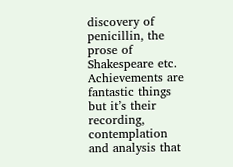discovery of penicillin, the prose of Shakespeare etc. Achievements are fantastic things but it’s their recording, contemplation and analysis that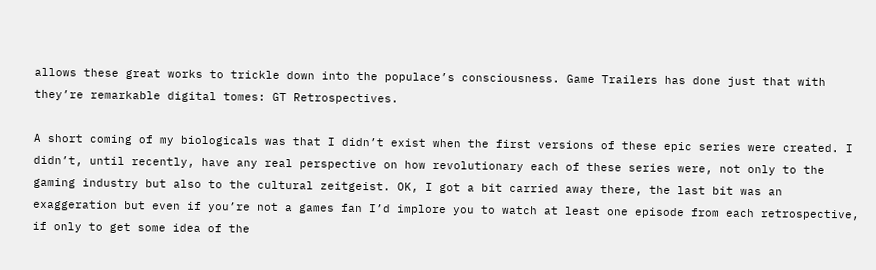allows these great works to trickle down into the populace’s consciousness. Game Trailers has done just that with they’re remarkable digital tomes: GT Retrospectives.

A short coming of my biologicals was that I didn’t exist when the first versions of these epic series were created. I didn’t, until recently, have any real perspective on how revolutionary each of these series were, not only to the gaming industry but also to the cultural zeitgeist. OK, I got a bit carried away there, the last bit was an exaggeration but even if you’re not a games fan I’d implore you to watch at least one episode from each retrospective, if only to get some idea of the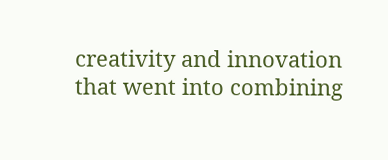creativity and innovation that went into combining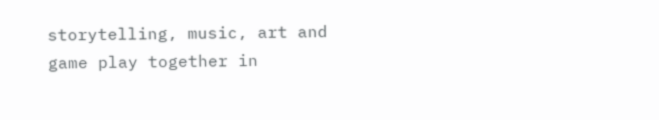storytelling, music, art and game play together in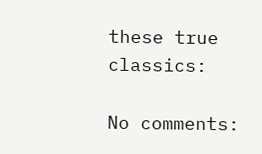these true classics:

No comments: